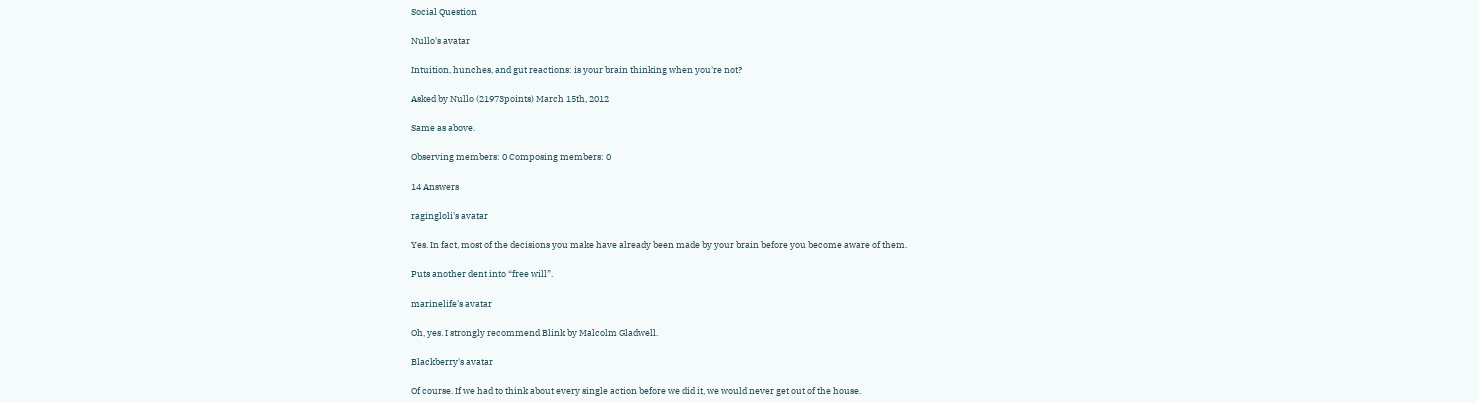Social Question

Nullo's avatar

Intuition, hunches, and gut reactions: is your brain thinking when you're not?

Asked by Nullo (21973points) March 15th, 2012

Same as above.

Observing members: 0 Composing members: 0

14 Answers

ragingloli's avatar

Yes. In fact, most of the decisions you make have already been made by your brain before you become aware of them.

Puts another dent into “free will”.

marinelife's avatar

Oh, yes. I strongly recommend Blink by Malcolm Gladwell.

Blackberry's avatar

Of course. If we had to think about every single action before we did it, we would never get out of the house.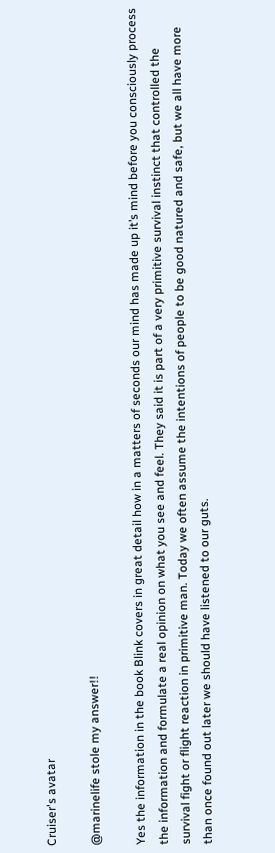Cruiser's avatar

@marinelife stole my answer!!

Yes the information in the book Blink covers in great detail how in a matters of seconds our mind has made up it’s mind before you consciously process the information and formulate a real opinion on what you see and feel. They said it is part of a very primitive survival instinct that controlled the survival fight or flight reaction in primitive man. Today we often assume the intentions of people to be good natured and safe, but we all have more than once found out later we should have listened to our guts.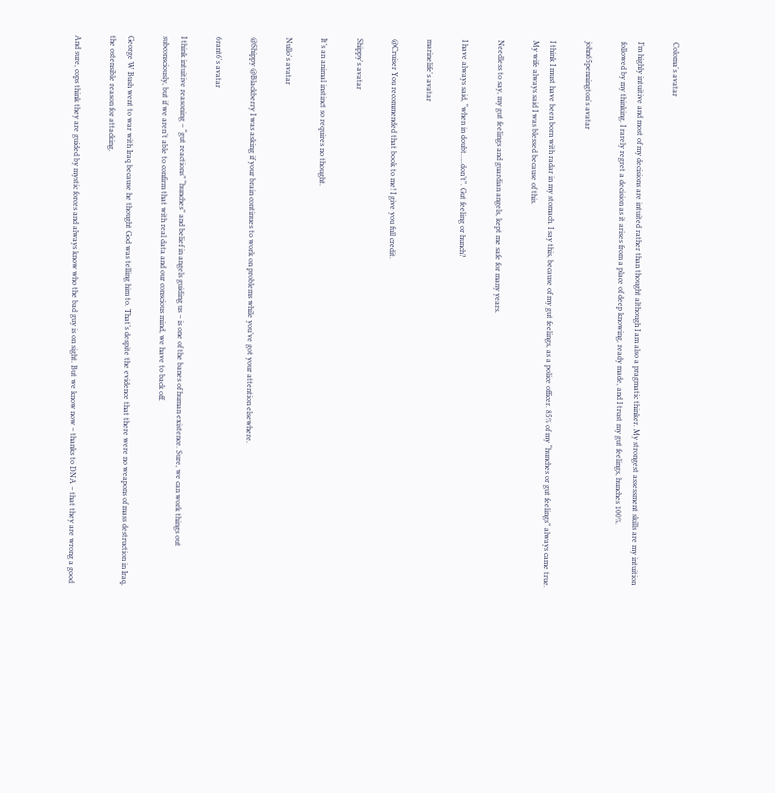Coloma's avatar

I’m highly intuitive and most of my decisions are intuited rather than thought although I am also a pragmatic thinker. My strongest assessment skills are my intuition followed by my thinking. I rarely regret a decision as it arises from a place of deep knowing, ready made, and I trust my gut feelings, hunches 100%.

john65pennington's avatar

I think I must have been born with radar in my stomach. I say this, because of my gut feelings, as a police officer. 85% of my “hunches or gut feelings” always came true. My wife always said I was blessed because of this.

Needless to say, my gut feelings and guardian angels, kept me safe for many years.

I have always said, “when in doubt…..don’t”. Gut feeling or hunch?

marinelife's avatar

@Cruiser You recommended that book to me! I give you full credit.

Shippy's avatar

It’s an animal instinct so requires no thought.

Nullo's avatar

@Shippy @Blackberry I was asking if your brain continues to work on problems while you’ve got your attention elsewhere.

6rant6's avatar

I think intuitive reasoning – “gut reactions” “hunches” and belief in angels guiding us – is one of the banes of human existence. Sure, we can work things out subconsciously, but if we aren’t able to confirm that with real data and our conscious mind, we have to back off.

George W Bush went to war with Iraq because he thought God was telling him to. That’s despite the evidence that there were no weapons of mass destruction in Iraq, the ostensible reason for attacking.

And sure, cops think they are guided by mystic forces and always know who the bad guy is on sight. But we know now – thanks to DNA – that they are wrong a good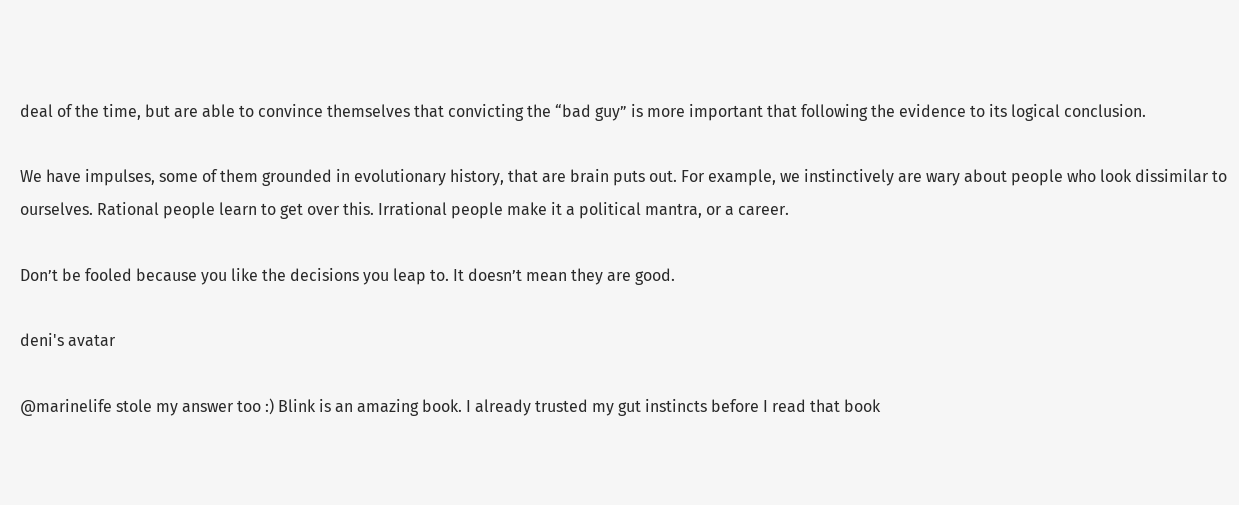deal of the time, but are able to convince themselves that convicting the “bad guy” is more important that following the evidence to its logical conclusion.

We have impulses, some of them grounded in evolutionary history, that are brain puts out. For example, we instinctively are wary about people who look dissimilar to ourselves. Rational people learn to get over this. Irrational people make it a political mantra, or a career.

Don’t be fooled because you like the decisions you leap to. It doesn’t mean they are good.

deni's avatar

@marinelife stole my answer too :) Blink is an amazing book. I already trusted my gut instincts before I read that book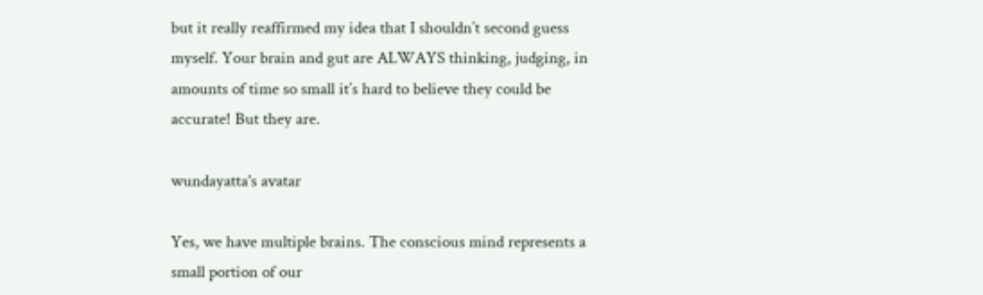but it really reaffirmed my idea that I shouldn’t second guess myself. Your brain and gut are ALWAYS thinking, judging, in amounts of time so small it’s hard to believe they could be accurate! But they are.

wundayatta's avatar

Yes, we have multiple brains. The conscious mind represents a small portion of our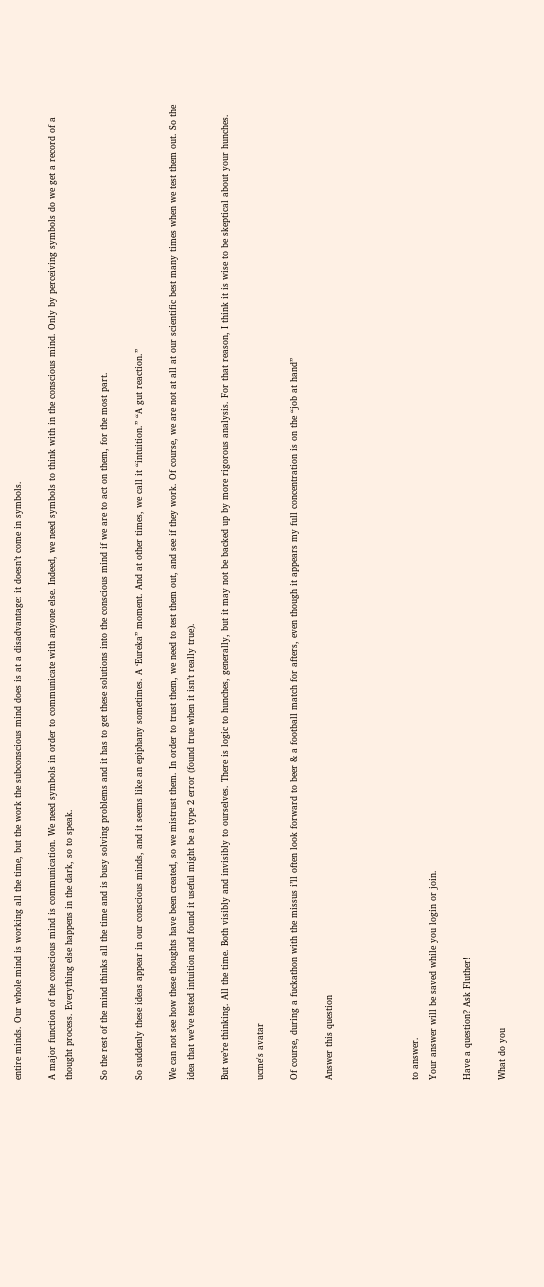entire minds. Our whole mind is working all the time, but the work the subconscious mind does is at a disadvantage: it doesn’t come in symbols.

A major function of the conscious mind is communication. We need symbols in order to communicate with anyone else. Indeed, we need symbols to think with in the conscious mind. Only by perceiving symbols do we get a record of a thought process. Everything else happens in the dark, so to speak.

So the rest of the mind thinks all the time and is busy solving problems and it has to get these solutions into the conscious mind if we are to act on them, for the most part.

So suddenly these ideas appear in our conscious minds, and it seems like an epiphany sometimes. A ‘Eureka” moment. And at other times, we call it “intuition.” “A gut reaction.”

We can not see how these thoughts have been created, so we mistrust them. In order to trust them, we need to test them out, and see if they work. Of course, we are not at all at our scientific best many times when we test them out. So the idea that we’ve tested intuition and found it useful might be a type 2 error (found true when it isn’t really true).

But we’re thinking. All the time. Both visibly and invisibly to ourselves. There is logic to hunches, generally, but it may not be backed up by more rigorous analysis. For that reason, I think it is wise to be skeptical about your hunches.

ucme's avatar

Of course, during a fuckathon with the missus i’ll often look forward to beer & a football match for afters, even though it appears my full concentration is on the “job at hand”

Answer this question




to answer.
Your answer will be saved while you login or join.

Have a question? Ask Fluther!

What do you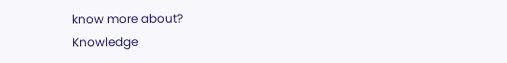know more about?
Knowledge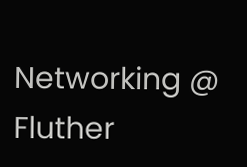Networking @ Fluther